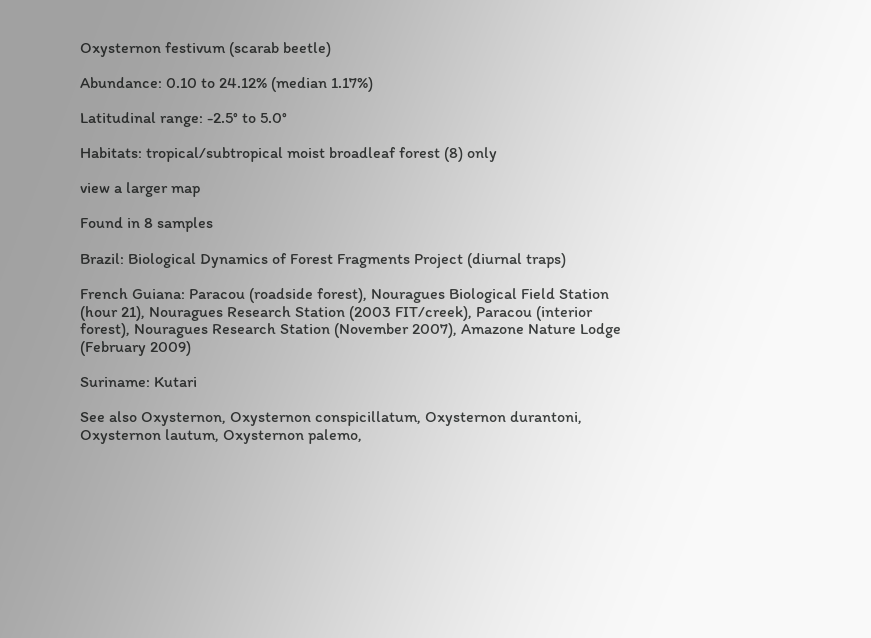Oxysternon festivum (scarab beetle)

Abundance: 0.10 to 24.12% (median 1.17%)

Latitudinal range: -2.5° to 5.0°

Habitats: tropical/subtropical moist broadleaf forest (8) only

view a larger map

Found in 8 samples

Brazil: Biological Dynamics of Forest Fragments Project (diurnal traps)

French Guiana: Paracou (roadside forest), Nouragues Biological Field Station (hour 21), Nouragues Research Station (2003 FIT/creek), Paracou (interior forest), Nouragues Research Station (November 2007), Amazone Nature Lodge (February 2009)

Suriname: Kutari

See also Oxysternon, Oxysternon conspicillatum, Oxysternon durantoni, Oxysternon lautum, Oxysternon palemo,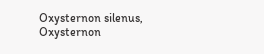Oxysternon silenus, Oxysternon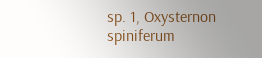sp. 1, Oxysternon spiniferum